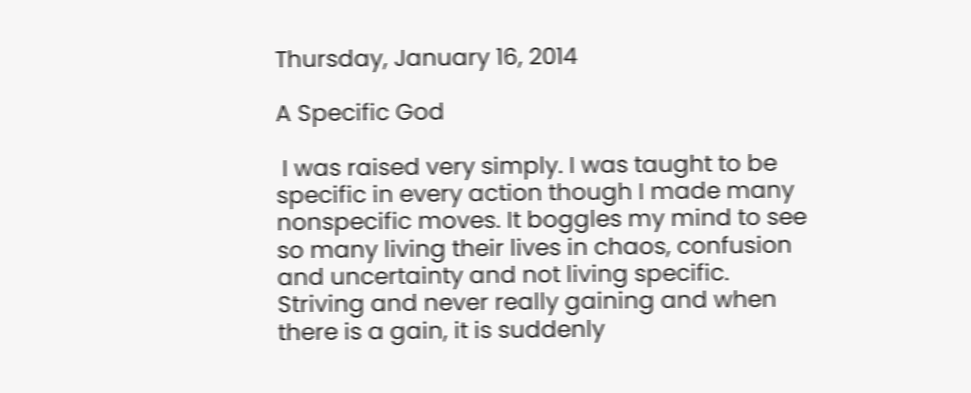Thursday, January 16, 2014

A Specific God

 I was raised very simply. I was taught to be specific in every action though I made many nonspecific moves. It boggles my mind to see so many living their lives in chaos, confusion and uncertainty and not living specific. Striving and never really gaining and when there is a gain, it is suddenly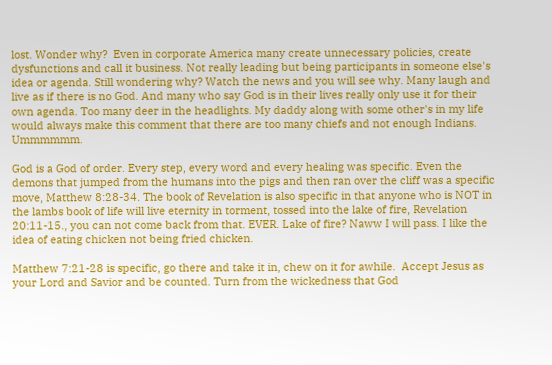lost. Wonder why?  Even in corporate America many create unnecessary policies, create dysfunctions and call it business. Not really leading but being participants in someone else's idea or agenda. Still wondering why? Watch the news and you will see why. Many laugh and live as if there is no God. And many who say God is in their lives really only use it for their own agenda. Too many deer in the headlights. My daddy along with some other's in my life would always make this comment that there are too many chiefs and not enough Indians. Ummmmmm.

God is a God of order. Every step, every word and every healing was specific. Even the demons that jumped from the humans into the pigs and then ran over the cliff was a specific move, Matthew 8:28-34. The book of Revelation is also specific in that anyone who is NOT in the lambs book of life will live eternity in torment, tossed into the lake of fire, Revelation 20:11-15., you can not come back from that. EVER. Lake of fire? Naww I will pass. I like the idea of eating chicken not being fried chicken.

Matthew 7:21-28 is specific, go there and take it in, chew on it for awhile.  Accept Jesus as your Lord and Savior and be counted. Turn from the wickedness that God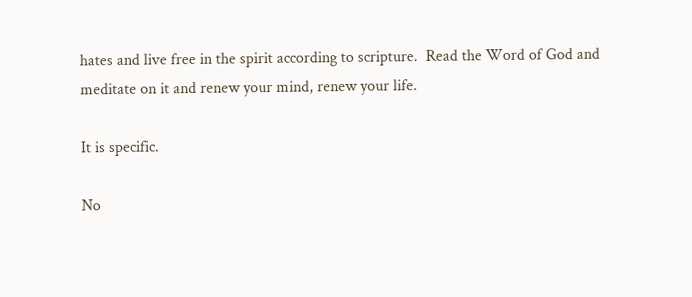hates and live free in the spirit according to scripture.  Read the Word of God and meditate on it and renew your mind, renew your life.

It is specific.

No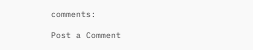comments:

Post a Comment